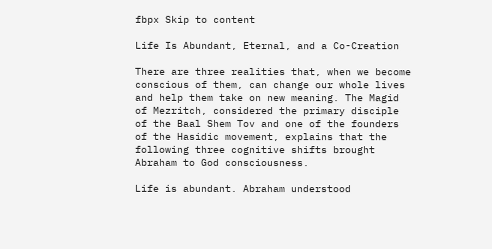fbpx Skip to content

Life Is Abundant, Eternal, and a Co-Creation

There are three realities that, when we become conscious of them, can change our whole lives and help them take on new meaning. The Magid of Mezritch, considered the primary disciple of the Baal Shem Tov and one of the founders of the Hasidic movement, explains that the following three cognitive shifts brought Abraham to God consciousness.

Life is abundant. Abraham understood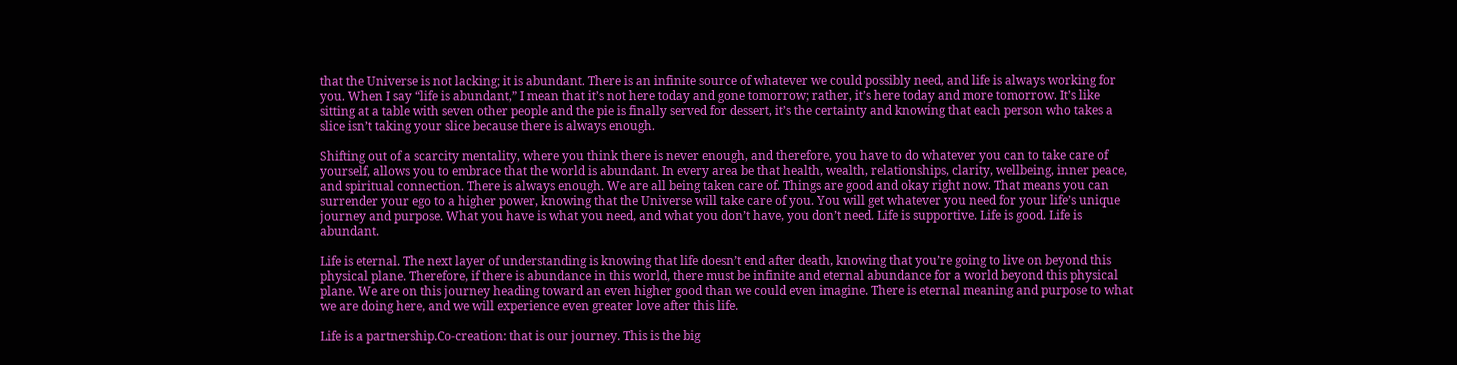that the Universe is not lacking; it is abundant. There is an infinite source of whatever we could possibly need, and life is always working for you. When I say “life is abundant,” I mean that it’s not here today and gone tomorrow; rather, it’s here today and more tomorrow. It’s like sitting at a table with seven other people and the pie is finally served for dessert, it’s the certainty and knowing that each person who takes a slice isn’t taking your slice because there is always enough.

Shifting out of a scarcity mentality, where you think there is never enough, and therefore, you have to do whatever you can to take care of yourself, allows you to embrace that the world is abundant. In every area be that health, wealth, relationships, clarity, wellbeing, inner peace, and spiritual connection. There is always enough. We are all being taken care of. Things are good and okay right now. That means you can surrender your ego to a higher power, knowing that the Universe will take care of you. You will get whatever you need for your life’s unique journey and purpose. What you have is what you need, and what you don’t have, you don’t need. Life is supportive. Life is good. Life is abundant.

Life is eternal. The next layer of understanding is knowing that life doesn’t end after death, knowing that you’re going to live on beyond this physical plane. Therefore, if there is abundance in this world, there must be infinite and eternal abundance for a world beyond this physical plane. We are on this journey heading toward an even higher good than we could even imagine. There is eternal meaning and purpose to what we are doing here, and we will experience even greater love after this life.

Life is a partnership.Co-creation: that is our journey. This is the big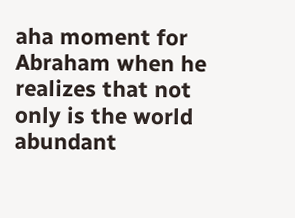aha moment for Abraham when he realizes that not only is the world abundant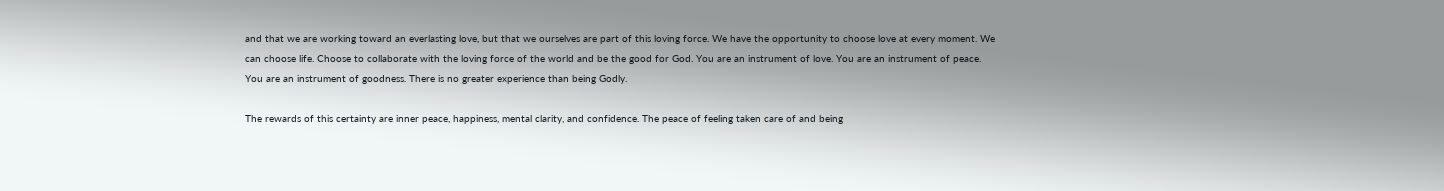and that we are working toward an everlasting love, but that we ourselves are part of this loving force. We have the opportunity to choose love at every moment. We can choose life. Choose to collaborate with the loving force of the world and be the good for God. You are an instrument of love. You are an instrument of peace. You are an instrument of goodness. There is no greater experience than being Godly.

The rewards of this certainty are inner peace, happiness, mental clarity, and confidence. The peace of feeling taken care of and being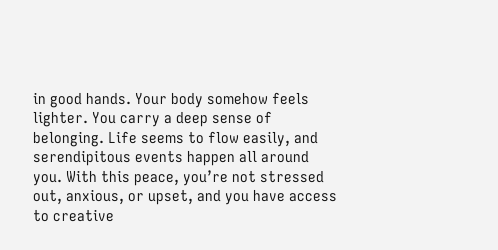in good hands. Your body somehow feels lighter. You carry a deep sense of belonging. Life seems to flow easily, and serendipitous events happen all around you. With this peace, you’re not stressed out, anxious, or upset, and you have access to creative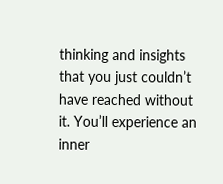thinking and insights that you just couldn’t have reached without it. You’ll experience an inner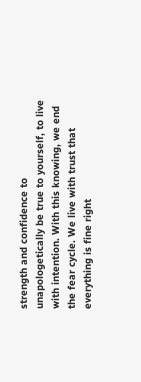strength and confidence to unapologetically be true to yourself, to live with intention. With this knowing, we end the fear cycle. We live with trust that everything is fine right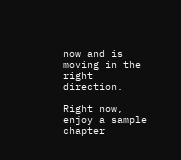now and is moving in the right direction.

Right now, enjoy a sample chapter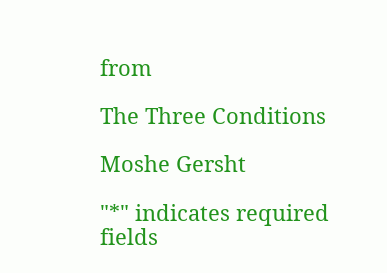from

The Three Conditions

Moshe Gersht

"*" indicates required fields